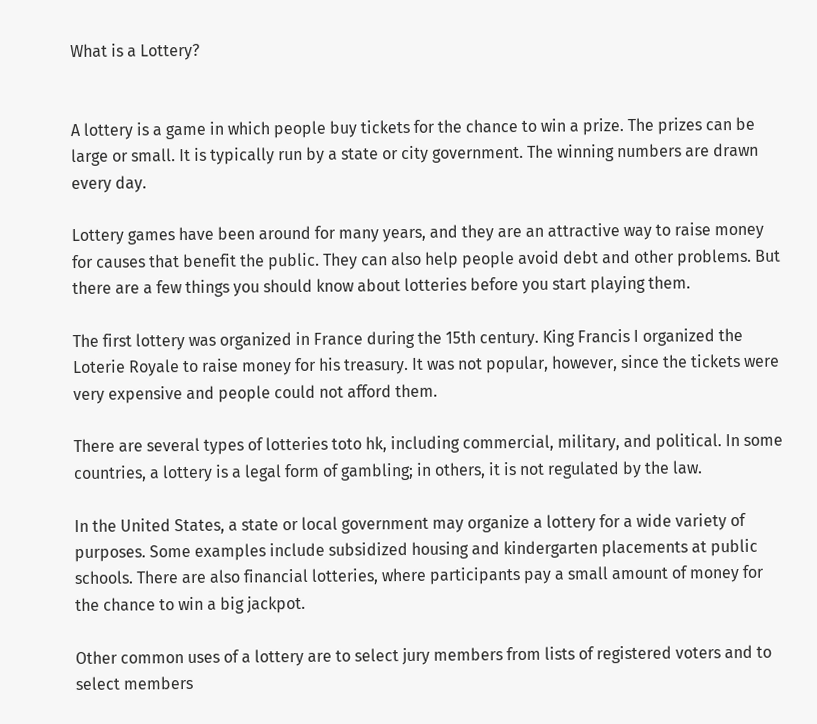What is a Lottery?


A lottery is a game in which people buy tickets for the chance to win a prize. The prizes can be large or small. It is typically run by a state or city government. The winning numbers are drawn every day.

Lottery games have been around for many years, and they are an attractive way to raise money for causes that benefit the public. They can also help people avoid debt and other problems. But there are a few things you should know about lotteries before you start playing them.

The first lottery was organized in France during the 15th century. King Francis I organized the Loterie Royale to raise money for his treasury. It was not popular, however, since the tickets were very expensive and people could not afford them.

There are several types of lotteries toto hk, including commercial, military, and political. In some countries, a lottery is a legal form of gambling; in others, it is not regulated by the law.

In the United States, a state or local government may organize a lottery for a wide variety of purposes. Some examples include subsidized housing and kindergarten placements at public schools. There are also financial lotteries, where participants pay a small amount of money for the chance to win a big jackpot.

Other common uses of a lottery are to select jury members from lists of registered voters and to select members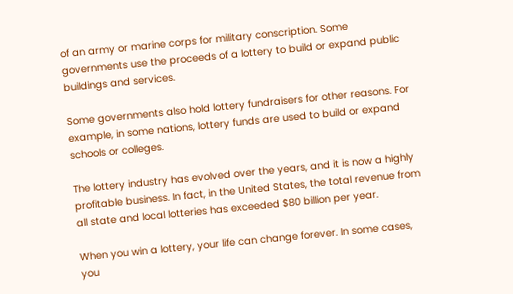of an army or marine corps for military conscription. Some governments use the proceeds of a lottery to build or expand public buildings and services.

Some governments also hold lottery fundraisers for other reasons. For example, in some nations, lottery funds are used to build or expand schools or colleges.

The lottery industry has evolved over the years, and it is now a highly profitable business. In fact, in the United States, the total revenue from all state and local lotteries has exceeded $80 billion per year.

When you win a lottery, your life can change forever. In some cases, you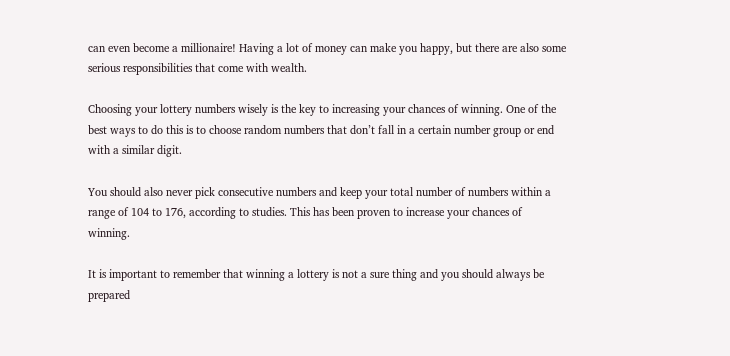can even become a millionaire! Having a lot of money can make you happy, but there are also some serious responsibilities that come with wealth.

Choosing your lottery numbers wisely is the key to increasing your chances of winning. One of the best ways to do this is to choose random numbers that don’t fall in a certain number group or end with a similar digit.

You should also never pick consecutive numbers and keep your total number of numbers within a range of 104 to 176, according to studies. This has been proven to increase your chances of winning.

It is important to remember that winning a lottery is not a sure thing and you should always be prepared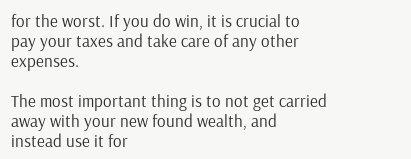for the worst. If you do win, it is crucial to pay your taxes and take care of any other expenses.

The most important thing is to not get carried away with your new found wealth, and instead use it for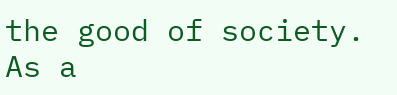the good of society. As a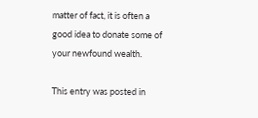matter of fact, it is often a good idea to donate some of your newfound wealth.

This entry was posted in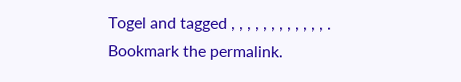Togel and tagged , , , , , , , , , , , , . Bookmark the permalink.